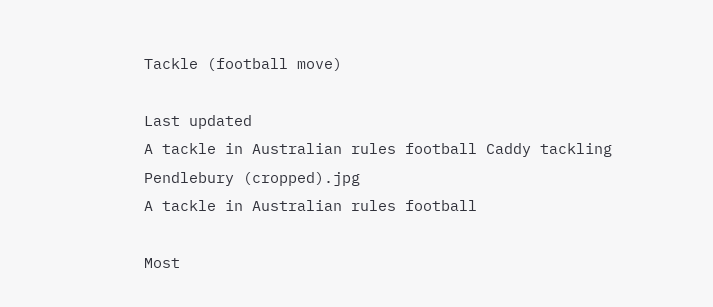Tackle (football move)

Last updated
A tackle in Australian rules football Caddy tackling Pendlebury (cropped).jpg
A tackle in Australian rules football

Most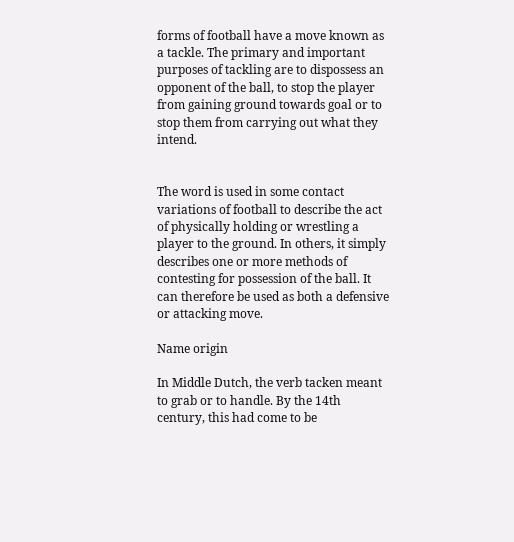forms of football have a move known as a tackle. The primary and important purposes of tackling are to dispossess an opponent of the ball, to stop the player from gaining ground towards goal or to stop them from carrying out what they intend.


The word is used in some contact variations of football to describe the act of physically holding or wrestling a player to the ground. In others, it simply describes one or more methods of contesting for possession of the ball. It can therefore be used as both a defensive or attacking move.

Name origin

In Middle Dutch, the verb tacken meant to grab or to handle. By the 14th century, this had come to be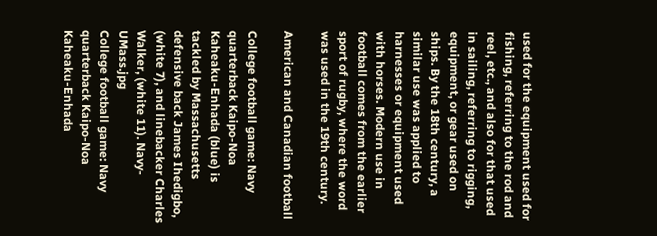used for the equipment used for fishing, referring to the rod and reel, etc., and also for that used in sailing, referring to rigging, equipment, or gear used on ships. By the 18th century, a similar use was applied to harnesses or equipment used with horses. Modern use in football comes from the earlier sport of rugby, where the word was used in the 19th century.

American and Canadian football

College football game: Navy quarterback Kaipo-Noa Kaheaku-Enhada (blue) is tackled by Massachusetts defensive back James Ihedigbo, (white 7), and linebacker Charles Walker, (white 11). Navy-UMass.jpg
College football game: Navy quarterback Kaipo-Noa Kaheaku-Enhada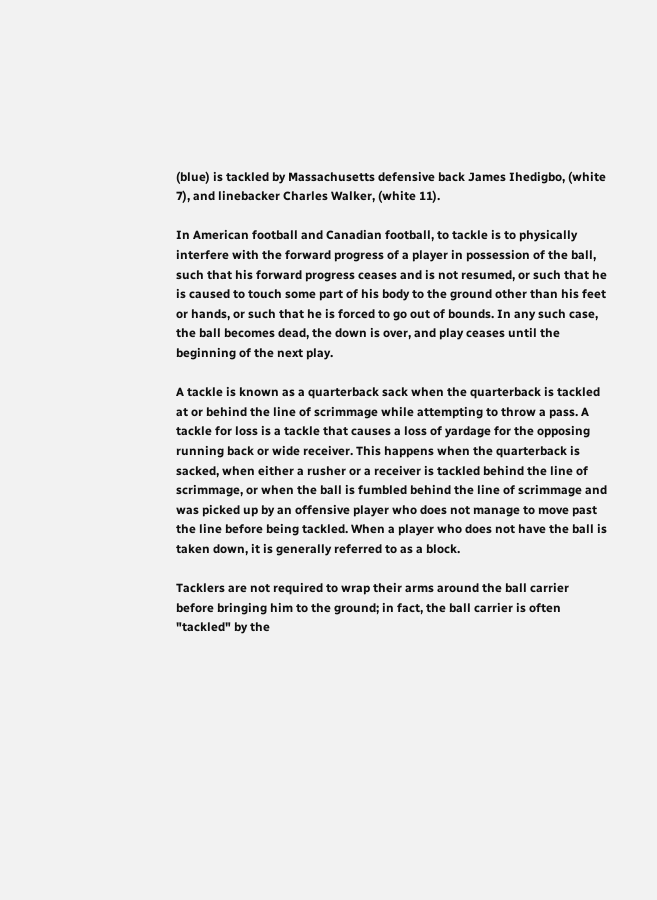(blue) is tackled by Massachusetts defensive back James Ihedigbo, (white 7), and linebacker Charles Walker, (white 11).

In American football and Canadian football, to tackle is to physically interfere with the forward progress of a player in possession of the ball, such that his forward progress ceases and is not resumed, or such that he is caused to touch some part of his body to the ground other than his feet or hands, or such that he is forced to go out of bounds. In any such case, the ball becomes dead, the down is over, and play ceases until the beginning of the next play.

A tackle is known as a quarterback sack when the quarterback is tackled at or behind the line of scrimmage while attempting to throw a pass. A tackle for loss is a tackle that causes a loss of yardage for the opposing running back or wide receiver. This happens when the quarterback is sacked, when either a rusher or a receiver is tackled behind the line of scrimmage, or when the ball is fumbled behind the line of scrimmage and was picked up by an offensive player who does not manage to move past the line before being tackled. When a player who does not have the ball is taken down, it is generally referred to as a block.

Tacklers are not required to wrap their arms around the ball carrier before bringing him to the ground; in fact, the ball carrier is often "tackled" by the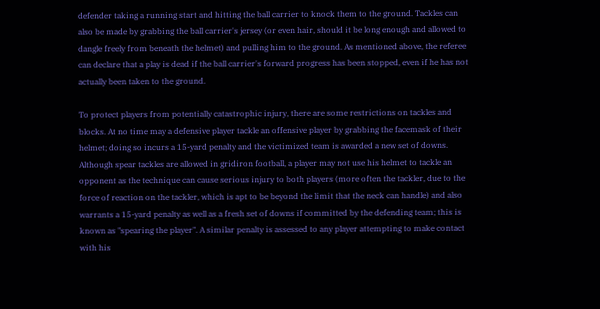defender taking a running start and hitting the ball carrier to knock them to the ground. Tackles can also be made by grabbing the ball carrier's jersey (or even hair, should it be long enough and allowed to dangle freely from beneath the helmet) and pulling him to the ground. As mentioned above, the referee can declare that a play is dead if the ball carrier's forward progress has been stopped, even if he has not actually been taken to the ground.

To protect players from potentially catastrophic injury, there are some restrictions on tackles and blocks. At no time may a defensive player tackle an offensive player by grabbing the facemask of their helmet; doing so incurs a 15-yard penalty and the victimized team is awarded a new set of downs. Although spear tackles are allowed in gridiron football, a player may not use his helmet to tackle an opponent as the technique can cause serious injury to both players (more often the tackler, due to the force of reaction on the tackler, which is apt to be beyond the limit that the neck can handle) and also warrants a 15-yard penalty as well as a fresh set of downs if committed by the defending team; this is known as "spearing the player". A similar penalty is assessed to any player attempting to make contact with his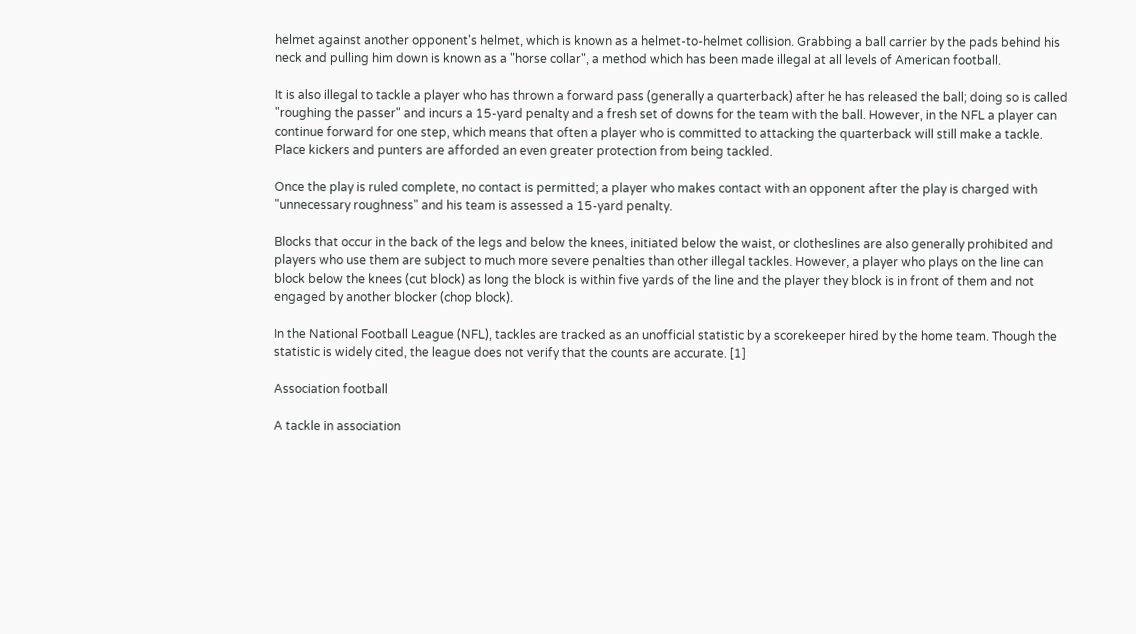helmet against another opponent's helmet, which is known as a helmet-to-helmet collision. Grabbing a ball carrier by the pads behind his neck and pulling him down is known as a "horse collar", a method which has been made illegal at all levels of American football.

It is also illegal to tackle a player who has thrown a forward pass (generally a quarterback) after he has released the ball; doing so is called "roughing the passer" and incurs a 15-yard penalty and a fresh set of downs for the team with the ball. However, in the NFL a player can continue forward for one step, which means that often a player who is committed to attacking the quarterback will still make a tackle. Place kickers and punters are afforded an even greater protection from being tackled.

Once the play is ruled complete, no contact is permitted; a player who makes contact with an opponent after the play is charged with "unnecessary roughness" and his team is assessed a 15-yard penalty.

Blocks that occur in the back of the legs and below the knees, initiated below the waist, or clotheslines are also generally prohibited and players who use them are subject to much more severe penalties than other illegal tackles. However, a player who plays on the line can block below the knees (cut block) as long the block is within five yards of the line and the player they block is in front of them and not engaged by another blocker (chop block).

In the National Football League (NFL), tackles are tracked as an unofficial statistic by a scorekeeper hired by the home team. Though the statistic is widely cited, the league does not verify that the counts are accurate. [1]

Association football

A tackle in association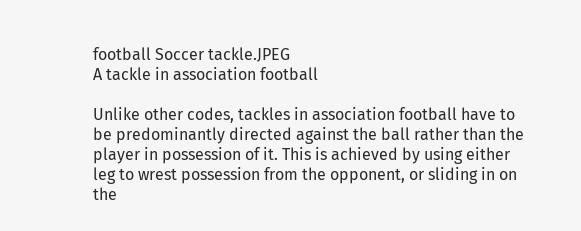football Soccer tackle.JPEG
A tackle in association football

Unlike other codes, tackles in association football have to be predominantly directed against the ball rather than the player in possession of it. This is achieved by using either leg to wrest possession from the opponent, or sliding in on the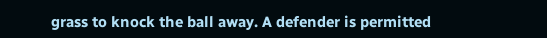grass to knock the ball away. A defender is permitted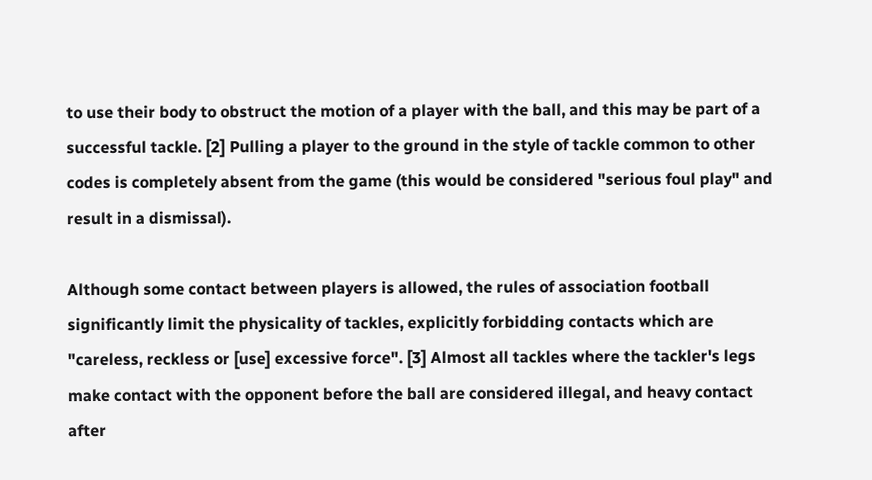to use their body to obstruct the motion of a player with the ball, and this may be part of a successful tackle. [2] Pulling a player to the ground in the style of tackle common to other codes is completely absent from the game (this would be considered "serious foul play" and result in a dismissal).

Although some contact between players is allowed, the rules of association football significantly limit the physicality of tackles, explicitly forbidding contacts which are "careless, reckless or [use] excessive force". [3] Almost all tackles where the tackler's legs make contact with the opponent before the ball are considered illegal, and heavy contact after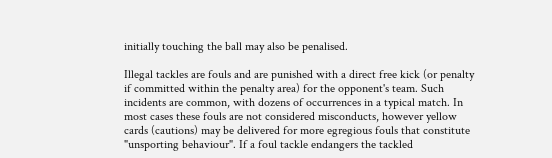initially touching the ball may also be penalised.

Illegal tackles are fouls and are punished with a direct free kick (or penalty if committed within the penalty area) for the opponent's team. Such incidents are common, with dozens of occurrences in a typical match. In most cases these fouls are not considered misconducts, however yellow cards (cautions) may be delivered for more egregious fouls that constitute "unsporting behaviour". If a foul tackle endangers the tackled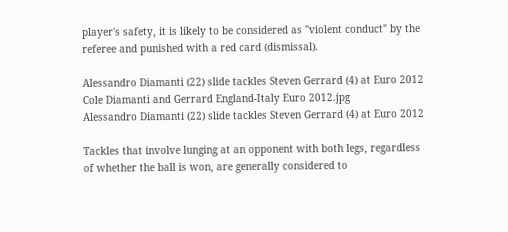player's safety, it is likely to be considered as "violent conduct" by the referee and punished with a red card (dismissal).

Alessandro Diamanti (22) slide tackles Steven Gerrard (4) at Euro 2012 Cole Diamanti and Gerrard England-Italy Euro 2012.jpg
Alessandro Diamanti (22) slide tackles Steven Gerrard (4) at Euro 2012

Tackles that involve lunging at an opponent with both legs, regardless of whether the ball is won, are generally considered to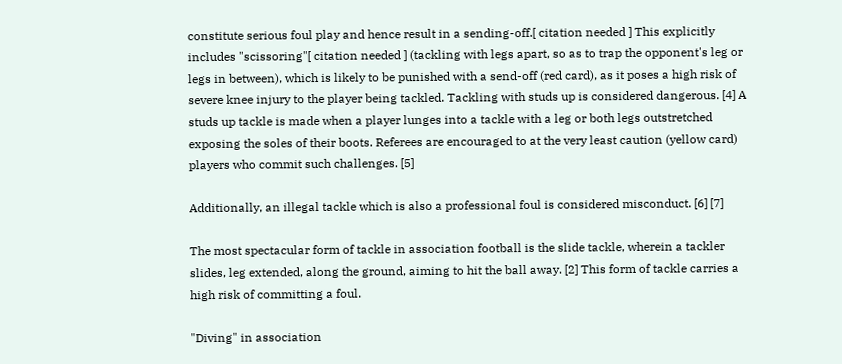constitute serious foul play and hence result in a sending-off.[ citation needed ] This explicitly includes "scissoring"[ citation needed ] (tackling with legs apart, so as to trap the opponent's leg or legs in between), which is likely to be punished with a send-off (red card), as it poses a high risk of severe knee injury to the player being tackled. Tackling with studs up is considered dangerous. [4] A studs up tackle is made when a player lunges into a tackle with a leg or both legs outstretched exposing the soles of their boots. Referees are encouraged to at the very least caution (yellow card) players who commit such challenges. [5]

Additionally, an illegal tackle which is also a professional foul is considered misconduct. [6] [7]

The most spectacular form of tackle in association football is the slide tackle, wherein a tackler slides, leg extended, along the ground, aiming to hit the ball away. [2] This form of tackle carries a high risk of committing a foul.

"Diving" in association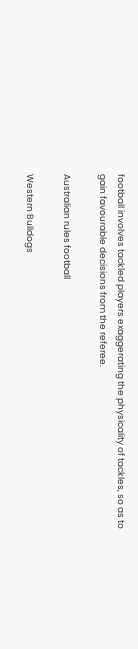football involves tackled players exaggerating the physicality of tackles, so as to gain favourable decisions from the referee.

Australian rules football

Western Bulldogs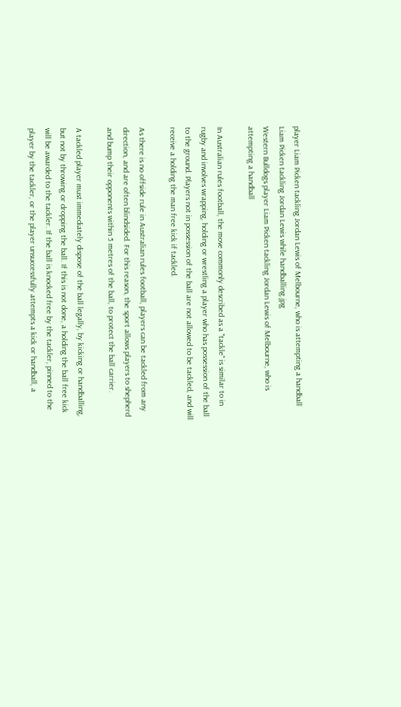player Liam Picken tackling Jordan Lewis of Melbourne, who is attempting a handball Liam Picken tackling Jordan Lewis while handballing.jpg
Western Bulldogs player Liam Picken tackling Jordan Lewis of Melbourne, who is attempting a handball

In Australian rules football, the move commonly described as a "tackle" is similar to in rugby and involves wrapping, holding or wrestling a player who has possession of the ball to the ground. Players not in possession of the ball are not allowed to be tackled, and will receive a holding the man free kick if tackled.

As there is no offside rule in Australian rules football, players can be tackled from any direction, and are often blindsided. For this reason, the sport allows players to shepherd and bump their opponents within 5 metres of the ball, to protect the ball carrier.

A tackled player must immediately dispose of the ball legally, by kicking or handballing, but not by throwing or dropping the ball. If this is not done, a holding the ball free kick will be awarded to the tackler. If the ball is knocked free by the tackler, pinned to the player by the tackler, or the player unsuccessfully attempts a kick or handball, a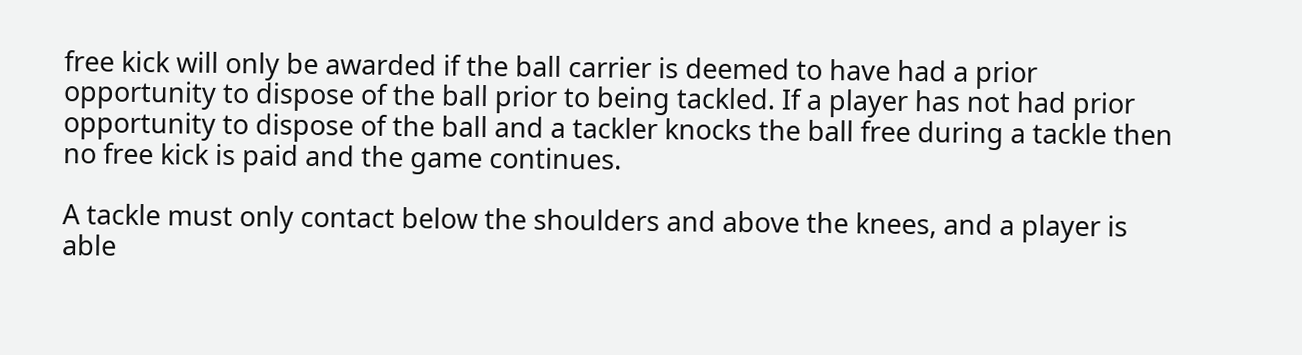free kick will only be awarded if the ball carrier is deemed to have had a prior opportunity to dispose of the ball prior to being tackled. If a player has not had prior opportunity to dispose of the ball and a tackler knocks the ball free during a tackle then no free kick is paid and the game continues.

A tackle must only contact below the shoulders and above the knees, and a player is able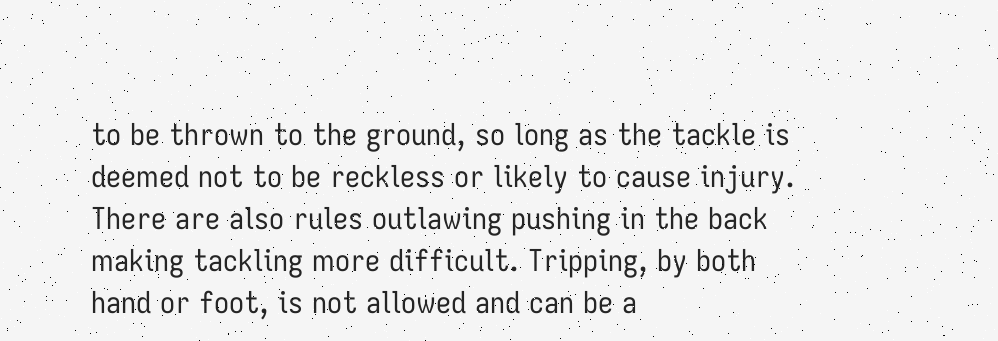to be thrown to the ground, so long as the tackle is deemed not to be reckless or likely to cause injury. There are also rules outlawing pushing in the back making tackling more difficult. Tripping, by both hand or foot, is not allowed and can be a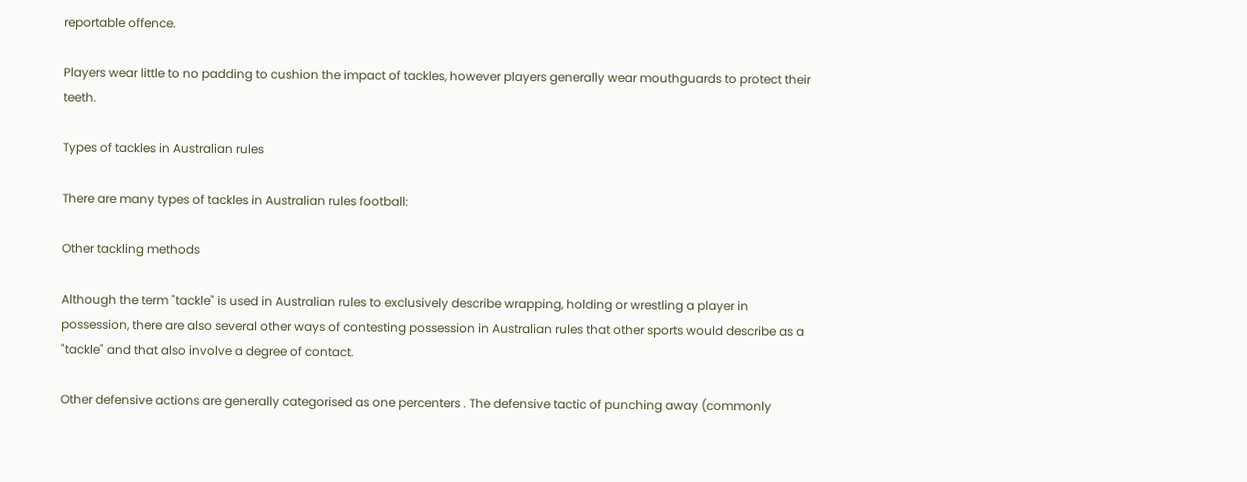reportable offence.

Players wear little to no padding to cushion the impact of tackles, however players generally wear mouthguards to protect their teeth.

Types of tackles in Australian rules

There are many types of tackles in Australian rules football:

Other tackling methods

Although the term "tackle" is used in Australian rules to exclusively describe wrapping, holding or wrestling a player in possession, there are also several other ways of contesting possession in Australian rules that other sports would describe as a "tackle" and that also involve a degree of contact.

Other defensive actions are generally categorised as one percenters . The defensive tactic of punching away (commonly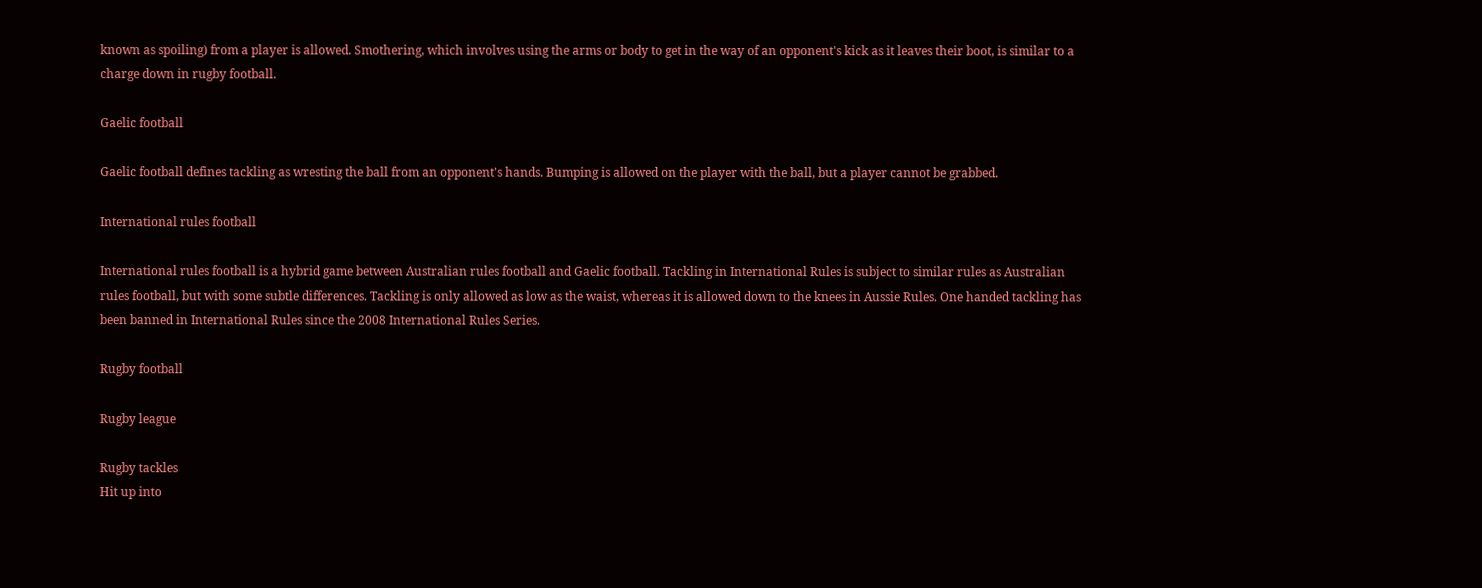known as spoiling) from a player is allowed. Smothering, which involves using the arms or body to get in the way of an opponent's kick as it leaves their boot, is similar to a charge down in rugby football.

Gaelic football

Gaelic football defines tackling as wresting the ball from an opponent's hands. Bumping is allowed on the player with the ball, but a player cannot be grabbed.

International rules football

International rules football is a hybrid game between Australian rules football and Gaelic football. Tackling in International Rules is subject to similar rules as Australian rules football, but with some subtle differences. Tackling is only allowed as low as the waist, whereas it is allowed down to the knees in Aussie Rules. One handed tackling has been banned in International Rules since the 2008 International Rules Series.

Rugby football

Rugby league

Rugby tackles
Hit up into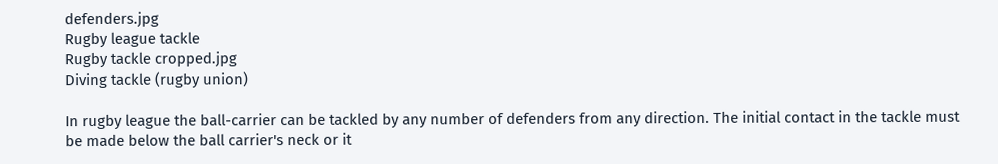defenders.jpg
Rugby league tackle
Rugby tackle cropped.jpg
Diving tackle (rugby union)

In rugby league the ball-carrier can be tackled by any number of defenders from any direction. The initial contact in the tackle must be made below the ball carrier's neck or it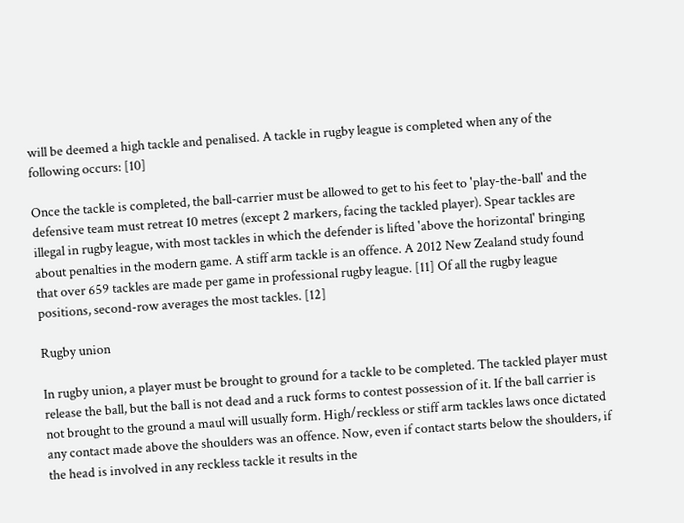will be deemed a high tackle and penalised. A tackle in rugby league is completed when any of the following occurs: [10]

Once the tackle is completed, the ball-carrier must be allowed to get to his feet to 'play-the-ball' and the defensive team must retreat 10 metres (except 2 markers, facing the tackled player). Spear tackles are illegal in rugby league, with most tackles in which the defender is lifted 'above the horizontal' bringing about penalties in the modern game. A stiff arm tackle is an offence. A 2012 New Zealand study found that over 659 tackles are made per game in professional rugby league. [11] Of all the rugby league positions, second-row averages the most tackles. [12]

Rugby union

In rugby union, a player must be brought to ground for a tackle to be completed. The tackled player must release the ball, but the ball is not dead and a ruck forms to contest possession of it. If the ball carrier is not brought to the ground a maul will usually form. High/reckless or stiff arm tackles laws once dictated any contact made above the shoulders was an offence. Now, even if contact starts below the shoulders, if the head is involved in any reckless tackle it results in the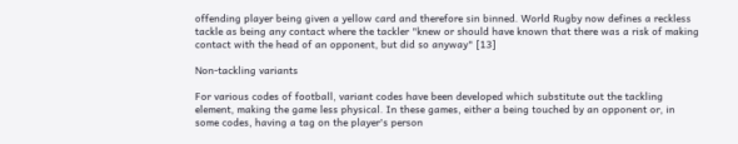offending player being given a yellow card and therefore sin binned. World Rugby now defines a reckless tackle as being any contact where the tackler "knew or should have known that there was a risk of making contact with the head of an opponent, but did so anyway" [13]

Non-tackling variants

For various codes of football, variant codes have been developed which substitute out the tackling element, making the game less physical. In these games, either a being touched by an opponent or, in some codes, having a tag on the player's person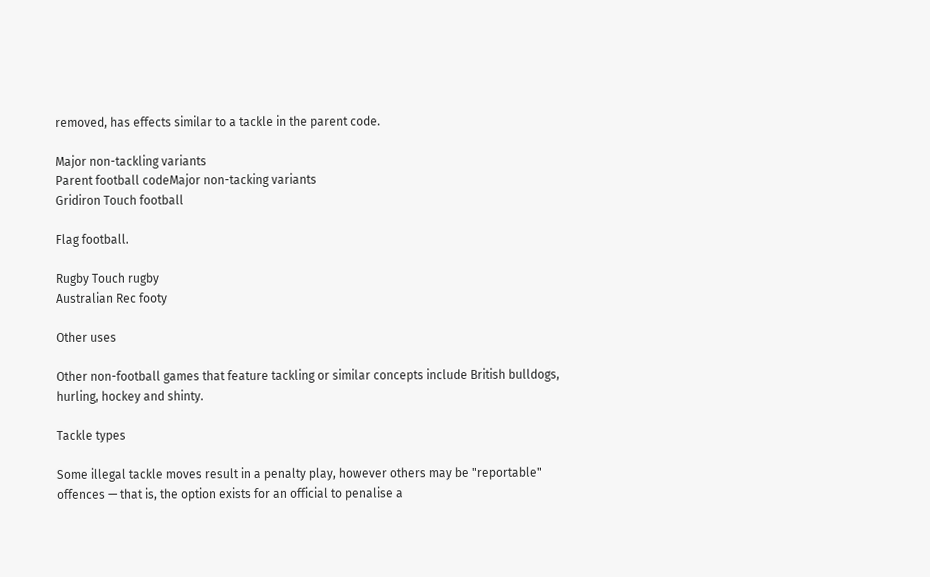removed, has effects similar to a tackle in the parent code.

Major non-tackling variants
Parent football codeMajor non-tacking variants
Gridiron Touch football

Flag football.

Rugby Touch rugby
Australian Rec footy

Other uses

Other non-football games that feature tackling or similar concepts include British bulldogs, hurling, hockey and shinty.

Tackle types

Some illegal tackle moves result in a penalty play, however others may be "reportable" offences — that is, the option exists for an official to penalise a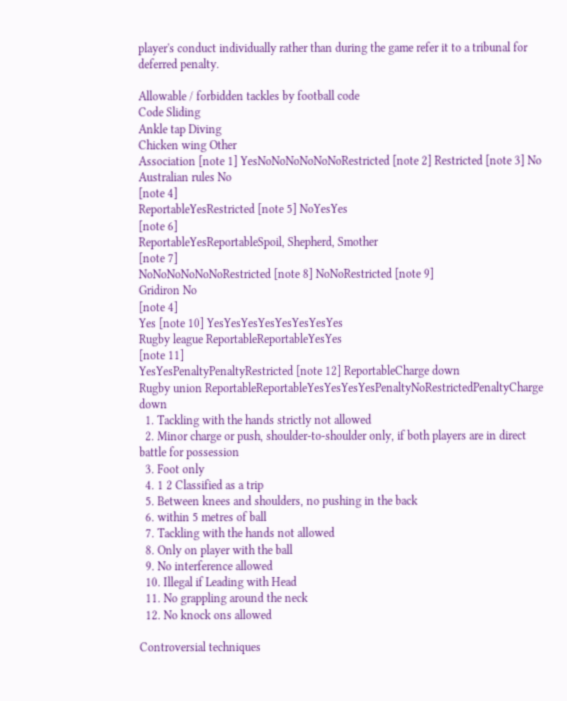player's conduct individually rather than during the game refer it to a tribunal for deferred penalty.

Allowable / forbidden tackles by football code
Code Sliding
Ankle tap Diving
Chicken wing Other
Association [note 1] YesNoNoNoNoNoNoRestricted [note 2] Restricted [note 3] No
Australian rules No
[note 4]
ReportableYesRestricted [note 5] NoYesYes
[note 6]
ReportableYesReportableSpoil, Shepherd, Smother
[note 7]
NoNoNoNoNoNoRestricted [note 8] NoNoRestricted [note 9]
Gridiron No
[note 4]
Yes [note 10] YesYesYesYesYesYesYesYes
Rugby league ReportableReportableYesYes
[note 11]
YesYesPenaltyPenaltyRestricted [note 12] ReportableCharge down
Rugby union ReportableReportableYesYesYesYesPenaltyNoRestrictedPenaltyCharge down
  1. Tackling with the hands strictly not allowed
  2. Minor charge or push, shoulder-to-shoulder only, if both players are in direct battle for possession
  3. Foot only
  4. 1 2 Classified as a trip
  5. Between knees and shoulders, no pushing in the back
  6. within 5 metres of ball
  7. Tackling with the hands not allowed
  8. Only on player with the ball
  9. No interference allowed
  10. Illegal if Leading with Head
  11. No grappling around the neck
  12. No knock ons allowed

Controversial techniques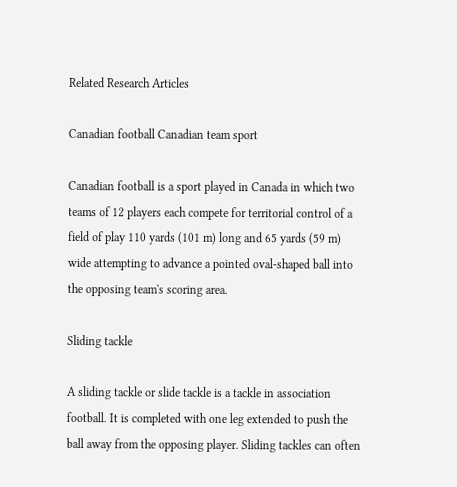Related Research Articles

Canadian football Canadian team sport

Canadian football is a sport played in Canada in which two teams of 12 players each compete for territorial control of a field of play 110 yards (101 m) long and 65 yards (59 m) wide attempting to advance a pointed oval-shaped ball into the opposing team's scoring area.

Sliding tackle

A sliding tackle or slide tackle is a tackle in association football. It is completed with one leg extended to push the ball away from the opposing player. Sliding tackles can often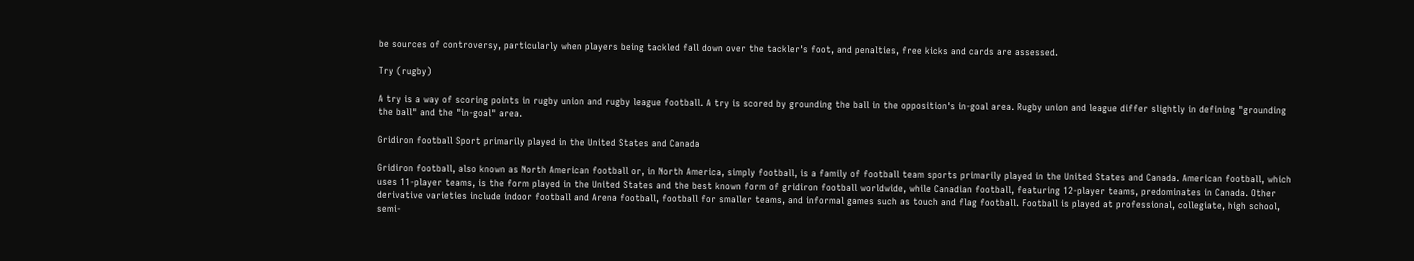be sources of controversy, particularly when players being tackled fall down over the tackler's foot, and penalties, free kicks and cards are assessed.

Try (rugby)

A try is a way of scoring points in rugby union and rugby league football. A try is scored by grounding the ball in the opposition's in-goal area. Rugby union and league differ slightly in defining "grounding the ball" and the "in-goal" area.

Gridiron football Sport primarily played in the United States and Canada

Gridiron football, also known as North American football or, in North America, simply football, is a family of football team sports primarily played in the United States and Canada. American football, which uses 11-player teams, is the form played in the United States and the best known form of gridiron football worldwide, while Canadian football, featuring 12-player teams, predominates in Canada. Other derivative varieties include indoor football and Arena football, football for smaller teams, and informal games such as touch and flag football. Football is played at professional, collegiate, high school, semi-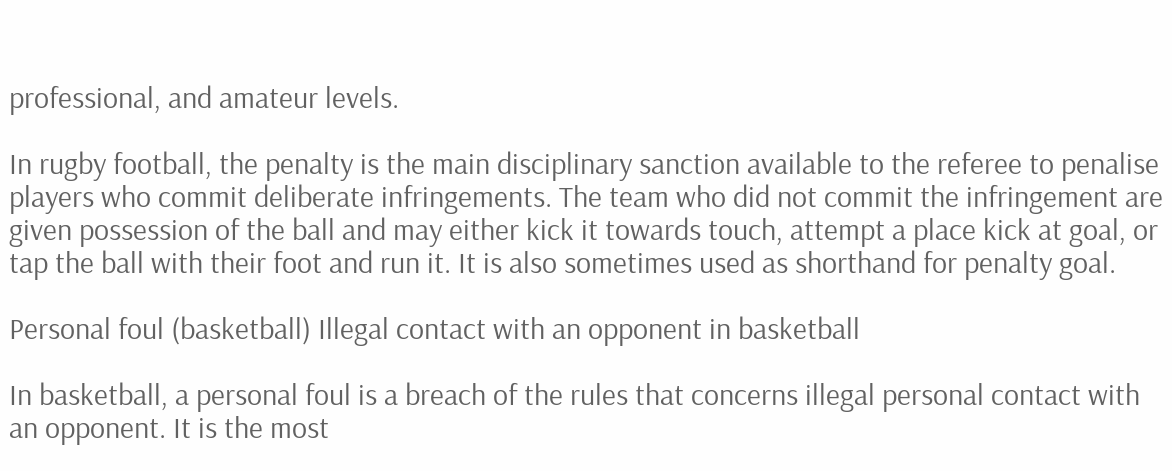professional, and amateur levels.

In rugby football, the penalty is the main disciplinary sanction available to the referee to penalise players who commit deliberate infringements. The team who did not commit the infringement are given possession of the ball and may either kick it towards touch, attempt a place kick at goal, or tap the ball with their foot and run it. It is also sometimes used as shorthand for penalty goal.

Personal foul (basketball) Illegal contact with an opponent in basketball

In basketball, a personal foul is a breach of the rules that concerns illegal personal contact with an opponent. It is the most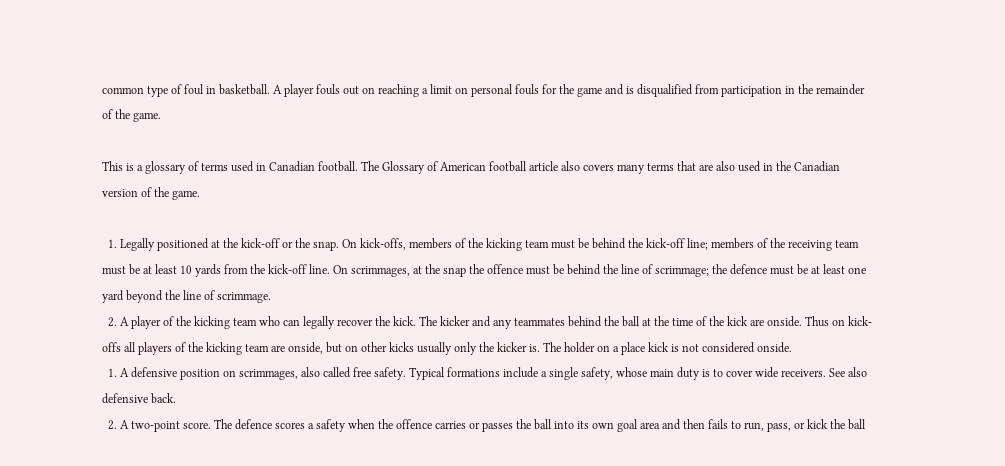common type of foul in basketball. A player fouls out on reaching a limit on personal fouls for the game and is disqualified from participation in the remainder of the game.

This is a glossary of terms used in Canadian football. The Glossary of American football article also covers many terms that are also used in the Canadian version of the game.

  1. Legally positioned at the kick-off or the snap. On kick-offs, members of the kicking team must be behind the kick-off line; members of the receiving team must be at least 10 yards from the kick-off line. On scrimmages, at the snap the offence must be behind the line of scrimmage; the defence must be at least one yard beyond the line of scrimmage.
  2. A player of the kicking team who can legally recover the kick. The kicker and any teammates behind the ball at the time of the kick are onside. Thus on kick-offs all players of the kicking team are onside, but on other kicks usually only the kicker is. The holder on a place kick is not considered onside.
  1. A defensive position on scrimmages, also called free safety. Typical formations include a single safety, whose main duty is to cover wide receivers. See also defensive back.
  2. A two-point score. The defence scores a safety when the offence carries or passes the ball into its own goal area and then fails to run, pass, or kick the ball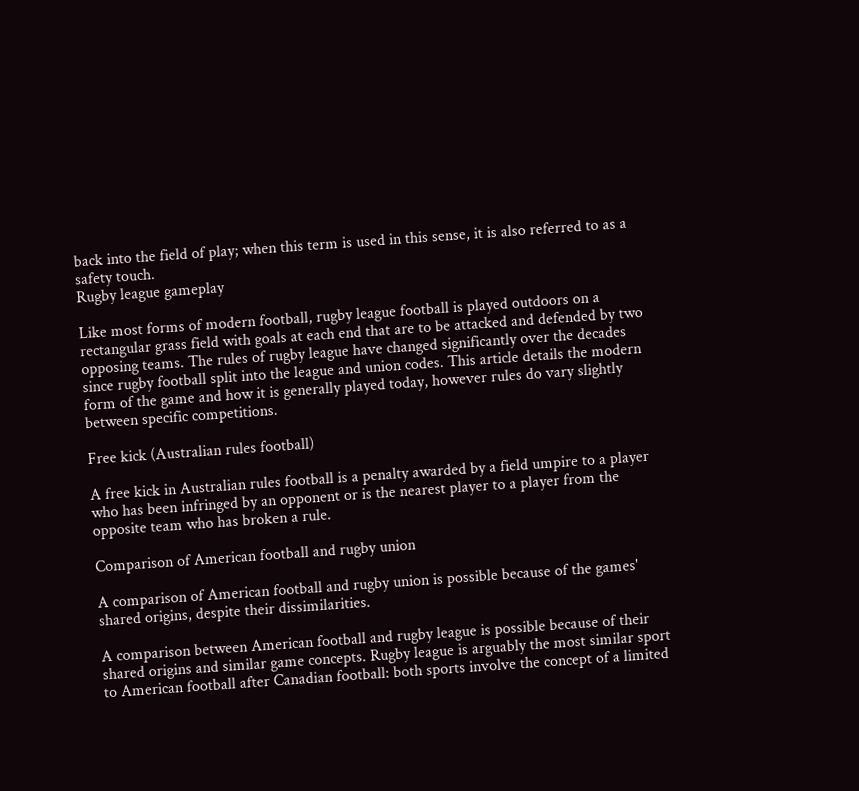back into the field of play; when this term is used in this sense, it is also referred to as a safety touch.
Rugby league gameplay

Like most forms of modern football, rugby league football is played outdoors on a rectangular grass field with goals at each end that are to be attacked and defended by two opposing teams. The rules of rugby league have changed significantly over the decades since rugby football split into the league and union codes. This article details the modern form of the game and how it is generally played today, however rules do vary slightly between specific competitions.

Free kick (Australian rules football)

A free kick in Australian rules football is a penalty awarded by a field umpire to a player who has been infringed by an opponent or is the nearest player to a player from the opposite team who has broken a rule.

Comparison of American football and rugby union

A comparison of American football and rugby union is possible because of the games' shared origins, despite their dissimilarities.

A comparison between American football and rugby league is possible because of their shared origins and similar game concepts. Rugby league is arguably the most similar sport to American football after Canadian football: both sports involve the concept of a limited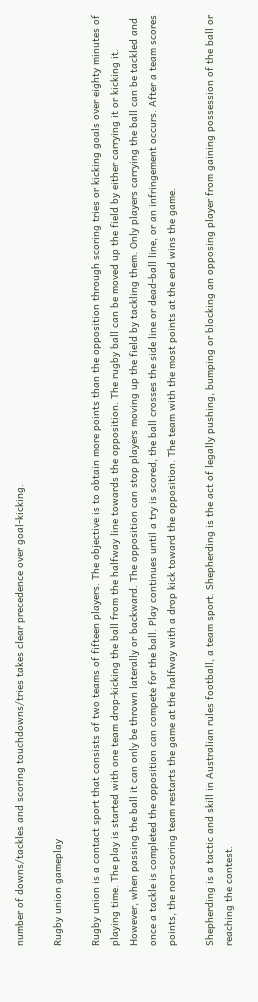number of downs/tackles and scoring touchdowns/tries takes clear precedence over goal-kicking.

Rugby union gameplay

Rugby union is a contact sport that consists of two teams of fifteen players. The objective is to obtain more points than the opposition through scoring tries or kicking goals over eighty minutes of playing time. The play is started with one team drop-kicking the ball from the halfway line towards the opposition. The rugby ball can be moved up the field by either carrying it or kicking it. However, when passing the ball it can only be thrown laterally or backward. The opposition can stop players moving up the field by tackling them. Only players carrying the ball can be tackled and once a tackle is completed the opposition can compete for the ball. Play continues until a try is scored, the ball crosses the side line or dead-ball line, or an infringement occurs. After a team scores points, the non-scoring team restarts the game at the halfway with a drop kick toward the opposition. The team with the most points at the end wins the game.

Shepherding is a tactic and skill in Australian rules football, a team sport. Shepherding is the act of legally pushing, bumping or blocking an opposing player from gaining possession of the ball or reaching the contest.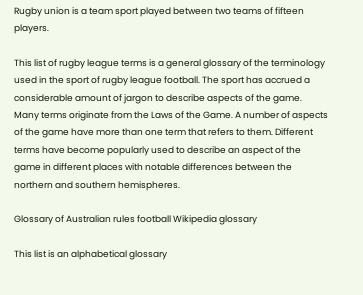Rugby union is a team sport played between two teams of fifteen players.

This list of rugby league terms is a general glossary of the terminology used in the sport of rugby league football. The sport has accrued a considerable amount of jargon to describe aspects of the game. Many terms originate from the Laws of the Game. A number of aspects of the game have more than one term that refers to them. Different terms have become popularly used to describe an aspect of the game in different places with notable differences between the northern and southern hemispheres.

Glossary of Australian rules football Wikipedia glossary

This list is an alphabetical glossary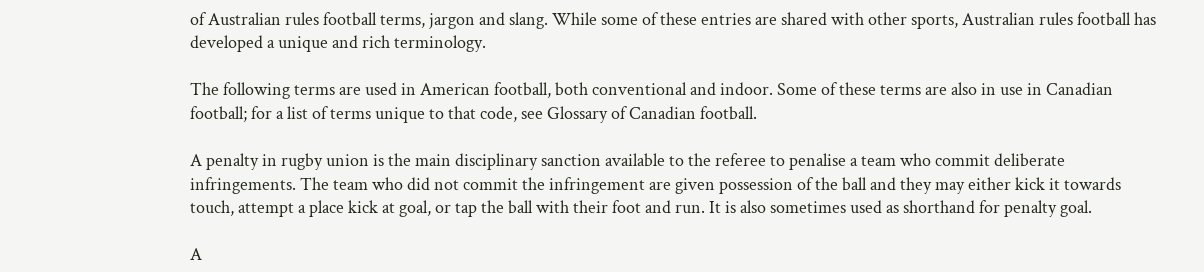of Australian rules football terms, jargon and slang. While some of these entries are shared with other sports, Australian rules football has developed a unique and rich terminology.

The following terms are used in American football, both conventional and indoor. Some of these terms are also in use in Canadian football; for a list of terms unique to that code, see Glossary of Canadian football.

A penalty in rugby union is the main disciplinary sanction available to the referee to penalise a team who commit deliberate infringements. The team who did not commit the infringement are given possession of the ball and they may either kick it towards touch, attempt a place kick at goal, or tap the ball with their foot and run. It is also sometimes used as shorthand for penalty goal.

A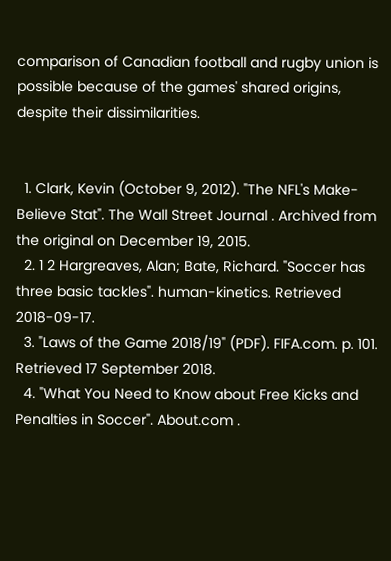comparison of Canadian football and rugby union is possible because of the games' shared origins, despite their dissimilarities.


  1. Clark, Kevin (October 9, 2012). "The NFL's Make-Believe Stat". The Wall Street Journal . Archived from the original on December 19, 2015.
  2. 1 2 Hargreaves, Alan; Bate, Richard. "Soccer has three basic tackles". human-kinetics. Retrieved 2018-09-17.
  3. "Laws of the Game 2018/19" (PDF). FIFA.com. p. 101. Retrieved 17 September 2018.
  4. "What You Need to Know about Free Kicks and Penalties in Soccer". About.com .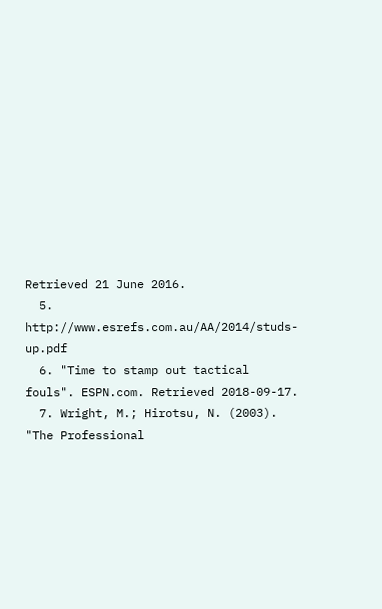Retrieved 21 June 2016.
  5. http://www.esrefs.com.au/AA/2014/studs-up.pdf
  6. "Time to stamp out tactical fouls". ESPN.com. Retrieved 2018-09-17.
  7. Wright, M.; Hirotsu, N. (2003). "The Professional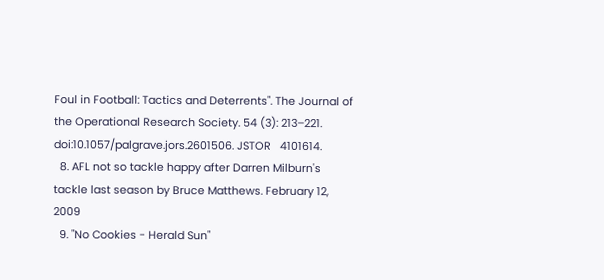Foul in Football: Tactics and Deterrents". The Journal of the Operational Research Society. 54 (3): 213–221. doi:10.1057/palgrave.jors.2601506. JSTOR   4101614.
  8. AFL not so tackle happy after Darren Milburn's tackle last season by Bruce Matthews. February 12, 2009
  9. "No Cookies - Herald Sun"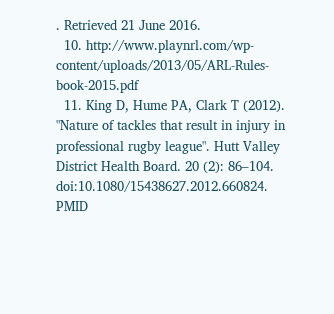. Retrieved 21 June 2016.
  10. http://www.playnrl.com/wp-content/uploads/2013/05/ARL-Rules-book-2015.pdf
  11. King D, Hume PA, Clark T (2012). "Nature of tackles that result in injury in professional rugby league". Hutt Valley District Health Board. 20 (2): 86–104. doi:10.1080/15438627.2012.660824. PMID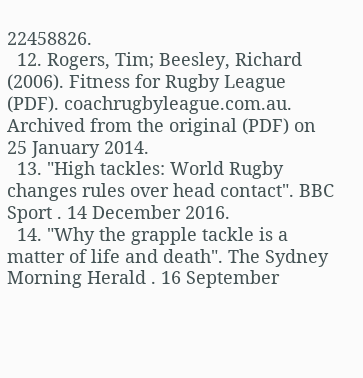22458826.
  12. Rogers, Tim; Beesley, Richard (2006). Fitness for Rugby League (PDF). coachrugbyleague.com.au. Archived from the original (PDF) on 25 January 2014.
  13. "High tackles: World Rugby changes rules over head contact". BBC Sport . 14 December 2016.
  14. "Why the grapple tackle is a matter of life and death". The Sydney Morning Herald . 16 September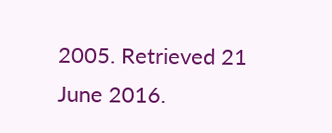2005. Retrieved 21 June 2016.